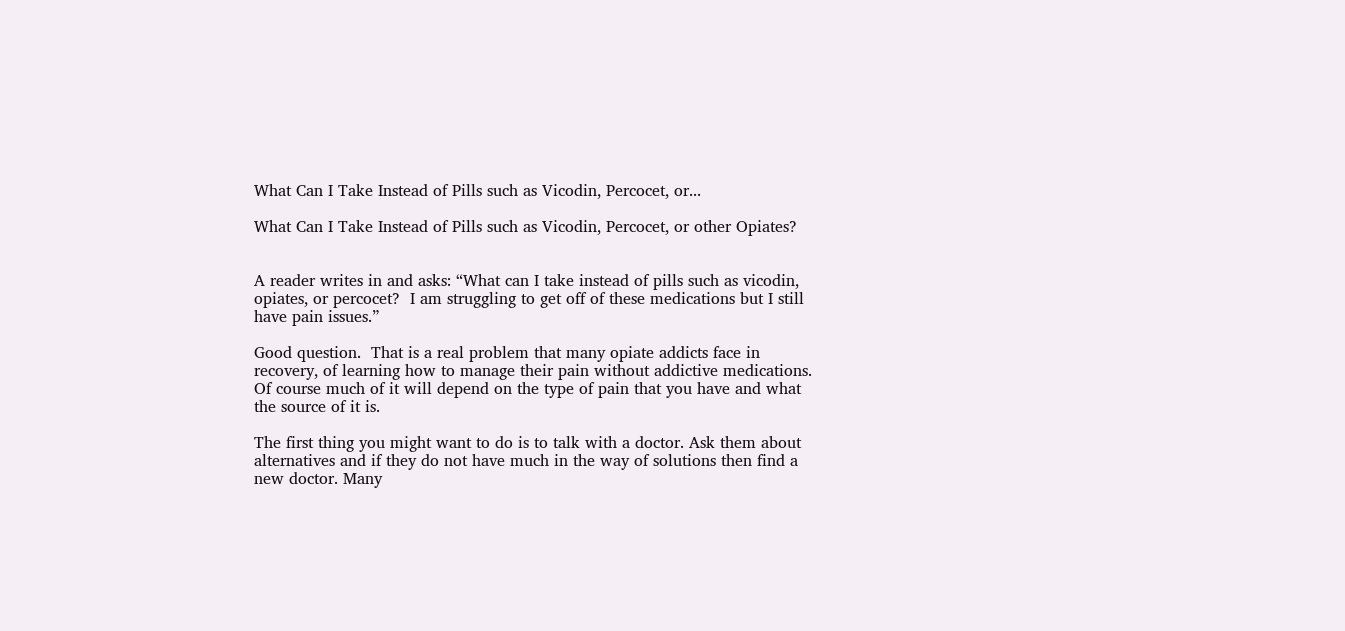What Can I Take Instead of Pills such as Vicodin, Percocet, or...

What Can I Take Instead of Pills such as Vicodin, Percocet, or other Opiates?


A reader writes in and asks: “What can I take instead of pills such as vicodin, opiates, or percocet?  I am struggling to get off of these medications but I still have pain issues.”

Good question.  That is a real problem that many opiate addicts face in recovery, of learning how to manage their pain without addictive medications. Of course much of it will depend on the type of pain that you have and what the source of it is.

The first thing you might want to do is to talk with a doctor. Ask them about alternatives and if they do not have much in the way of solutions then find a new doctor. Many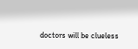doctors will be clueless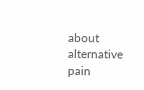about alternative pain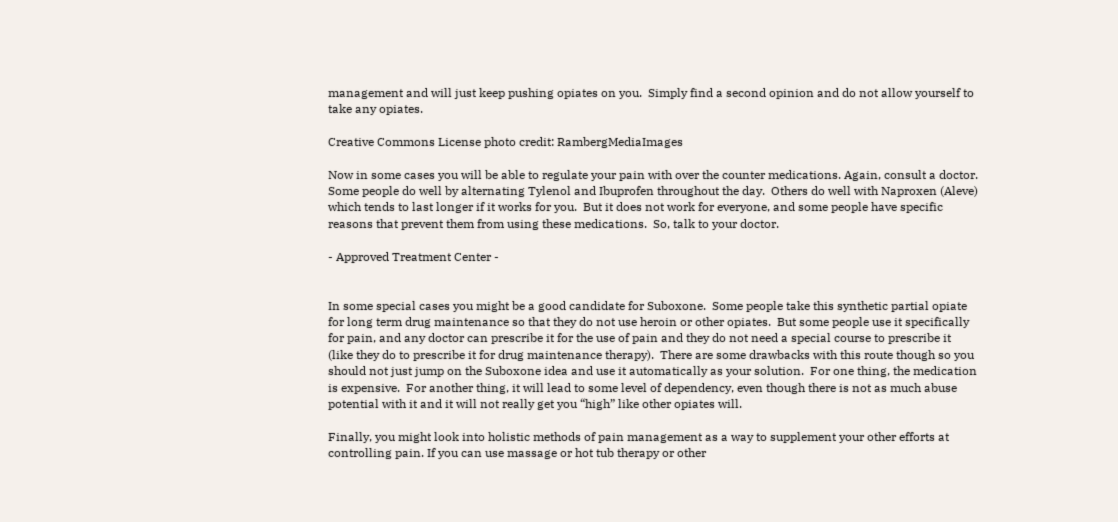management and will just keep pushing opiates on you.  Simply find a second opinion and do not allow yourself to take any opiates.

Creative Commons License photo credit: RambergMediaImages

Now in some cases you will be able to regulate your pain with over the counter medications. Again, consult a doctor.  Some people do well by alternating Tylenol and Ibuprofen throughout the day.  Others do well with Naproxen (Aleve) which tends to last longer if it works for you.  But it does not work for everyone, and some people have specific reasons that prevent them from using these medications.  So, talk to your doctor.

- Approved Treatment Center -


In some special cases you might be a good candidate for Suboxone.  Some people take this synthetic partial opiate for long term drug maintenance so that they do not use heroin or other opiates.  But some people use it specifically for pain, and any doctor can prescribe it for the use of pain and they do not need a special course to prescribe it (like they do to prescribe it for drug maintenance therapy).  There are some drawbacks with this route though so you should not just jump on the Suboxone idea and use it automatically as your solution.  For one thing, the medication is expensive.  For another thing, it will lead to some level of dependency, even though there is not as much abuse potential with it and it will not really get you “high” like other opiates will.

Finally, you might look into holistic methods of pain management as a way to supplement your other efforts at controlling pain. If you can use massage or hot tub therapy or other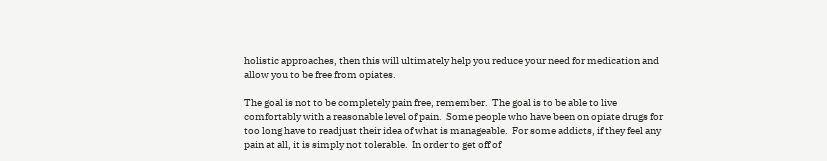holistic approaches, then this will ultimately help you reduce your need for medication and allow you to be free from opiates.

The goal is not to be completely pain free, remember.  The goal is to be able to live comfortably with a reasonable level of pain.  Some people who have been on opiate drugs for too long have to readjust their idea of what is manageable.  For some addicts, if they feel any pain at all, it is simply not tolerable.  In order to get off of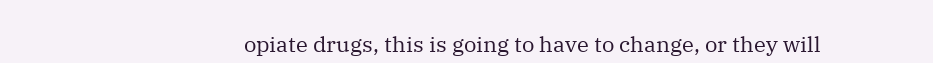opiate drugs, this is going to have to change, or they will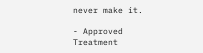never make it.

- Approved Treatment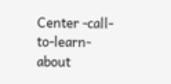Center -call-to-learn-about